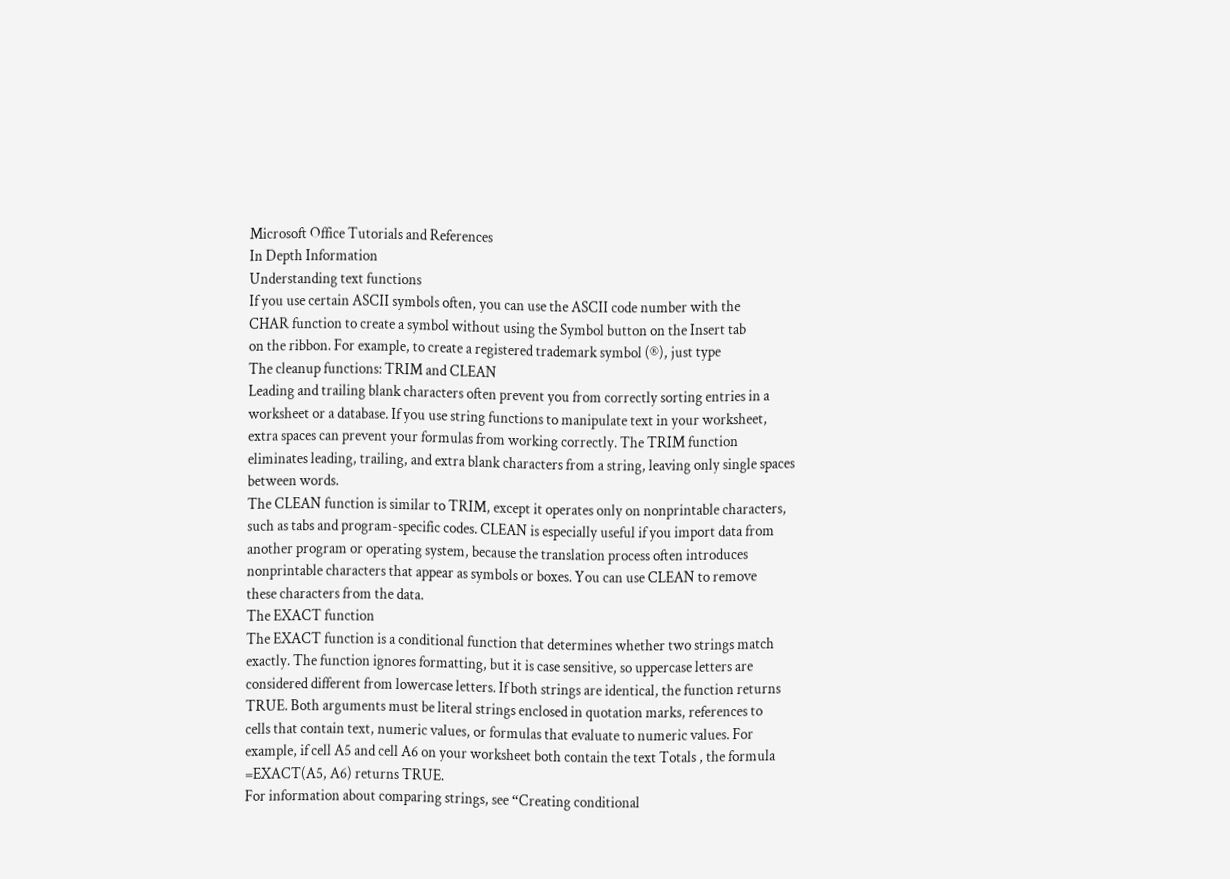Microsoft Office Tutorials and References
In Depth Information
Understanding text functions
If you use certain ASCII symbols often, you can use the ASCII code number with the
CHAR function to create a symbol without using the Symbol button on the Insert tab
on the ribbon. For example, to create a registered trademark symbol (®), just type
The cleanup functions: TRIM and CLEAN
Leading and trailing blank characters often prevent you from correctly sorting entries in a
worksheet or a database. If you use string functions to manipulate text in your worksheet,
extra spaces can prevent your formulas from working correctly. The TRIM function
eliminates leading, trailing, and extra blank characters from a string, leaving only single spaces
between words.
The CLEAN function is similar to TRIM, except it operates only on nonprintable characters,
such as tabs and program-specific codes. CLEAN is especially useful if you import data from
another program or operating system, because the translation process often introduces
nonprintable characters that appear as symbols or boxes. You can use CLEAN to remove
these characters from the data.
The EXACT function
The EXACT function is a conditional function that determines whether two strings match
exactly. The function ignores formatting, but it is case sensitive, so uppercase letters are
considered different from lowercase letters. If both strings are identical, the function returns
TRUE. Both arguments must be literal strings enclosed in quotation marks, references to
cells that contain text, numeric values, or formulas that evaluate to numeric values. For
example, if cell A5 and cell A6 on your worksheet both contain the text Totals , the formula
=EXACT(A5, A6) returns TRUE.
For information about comparing strings, see “Creating conditional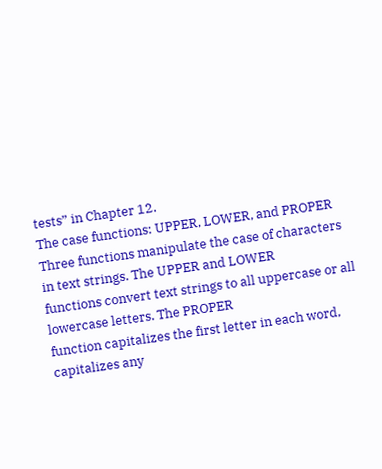tests” in Chapter 12.
The case functions: UPPER, LOWER, and PROPER
Three functions manipulate the case of characters in text strings. The UPPER and LOWER
functions convert text strings to all uppercase or all lowercase letters. The PROPER
function capitalizes the first letter in each word, capitalizes any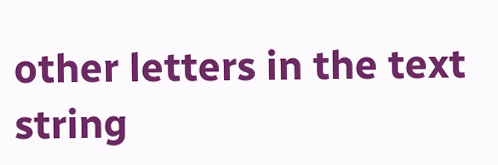other letters in the text string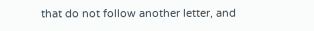that do not follow another letter, and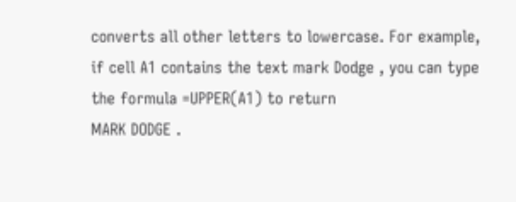converts all other letters to lowercase. For example,
if cell A1 contains the text mark Dodge , you can type the formula =UPPER(A1) to return
MARK DODGE .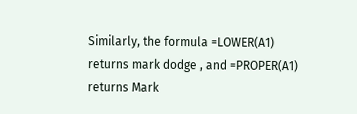Similarly, the formula =LOWER(A1) returns mark dodge , and =PROPER(A1)
returns Mark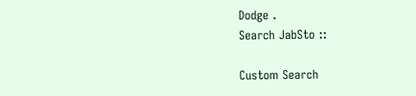Dodge .
Search JabSto ::

Custom Search